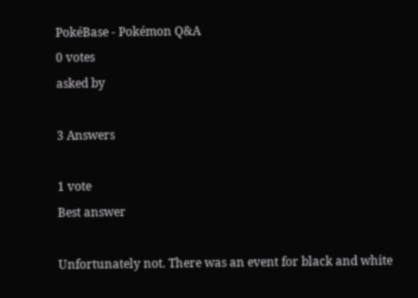PokéBase - Pokémon Q&A
0 votes
asked by

3 Answers

1 vote
Best answer

Unfortunately not. There was an event for black and white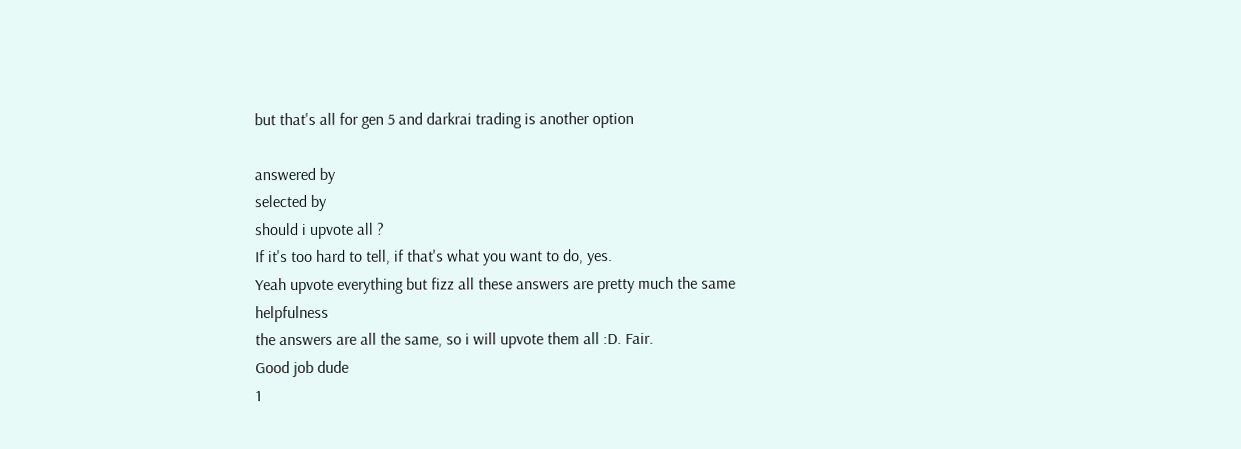but that's all for gen 5 and darkrai trading is another option

answered by
selected by
should i upvote all ?
If it's too hard to tell, if that's what you want to do, yes.
Yeah upvote everything but fizz all these answers are pretty much the same helpfulness
the answers are all the same, so i will upvote them all :D. Fair.
Good job dude
1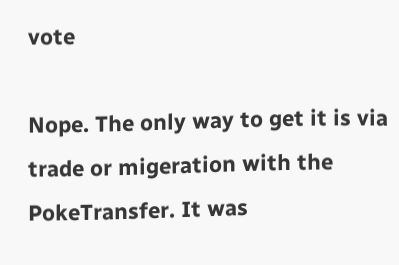vote

Nope. The only way to get it is via trade or migeration with the PokeTransfer. It was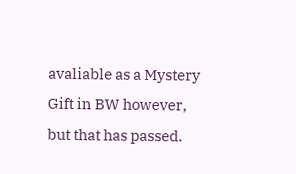avaliable as a Mystery Gift in BW however, but that has passed.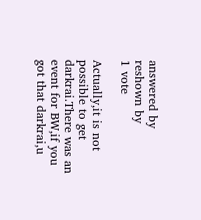answered by
reshown by
1 vote

Actually,it is not possible to get darkrai.There was an event for BW,if you got that darkrai,u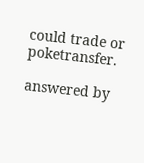could trade or poketransfer.

answered by